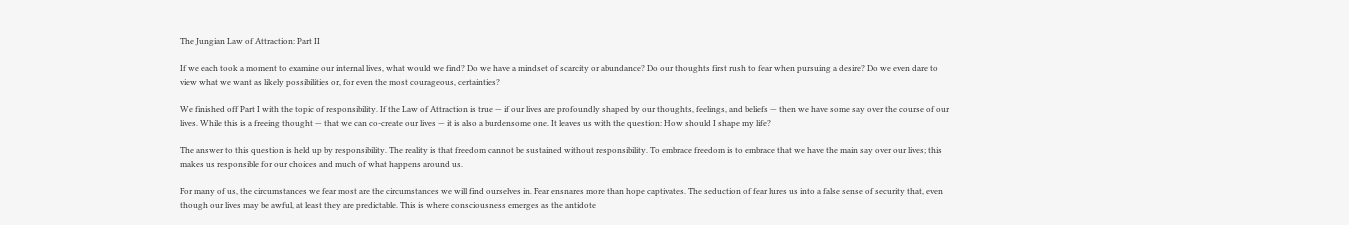The Jungian Law of Attraction: Part II

If we each took a moment to examine our internal lives, what would we find? Do we have a mindset of scarcity or abundance? Do our thoughts first rush to fear when pursuing a desire? Do we even dare to view what we want as likely possibilities or, for even the most courageous, certainties?

We finished off Part I with the topic of responsibility. If the Law of Attraction is true — if our lives are profoundly shaped by our thoughts, feelings, and beliefs — then we have some say over the course of our lives. While this is a freeing thought — that we can co-create our lives — it is also a burdensome one. It leaves us with the question: How should I shape my life?

The answer to this question is held up by responsibility. The reality is that freedom cannot be sustained without responsibility. To embrace freedom is to embrace that we have the main say over our lives; this makes us responsible for our choices and much of what happens around us.

For many of us, the circumstances we fear most are the circumstances we will find ourselves in. Fear ensnares more than hope captivates. The seduction of fear lures us into a false sense of security that, even though our lives may be awful, at least they are predictable. This is where consciousness emerges as the antidote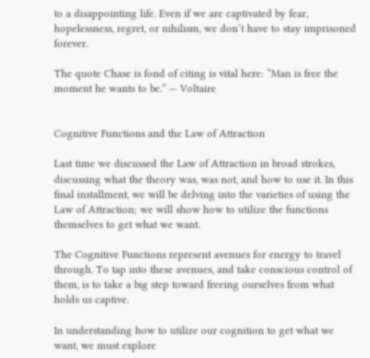to a disappointing life. Even if we are captivated by fear, hopelessness, regret, or nihilism, we don’t have to stay imprisoned forever.

The quote Chase is fond of citing is vital here: “Man is free the moment he wants to be.” — Voltaire


Cognitive Functions and the Law of Attraction

Last time we discussed the Law of Attraction in broad strokes, discussing what the theory was, was not, and how to use it. In this final installment, we will be delving into the varieties of using the Law of Attraction; we will show how to utilize the functions themselves to get what we want.

The Cognitive Functions represent avenues for energy to travel through. To tap into these avenues, and take conscious control of them, is to take a big step toward freeing ourselves from what holds us captive.

In understanding how to utilize our cognition to get what we want, we must explore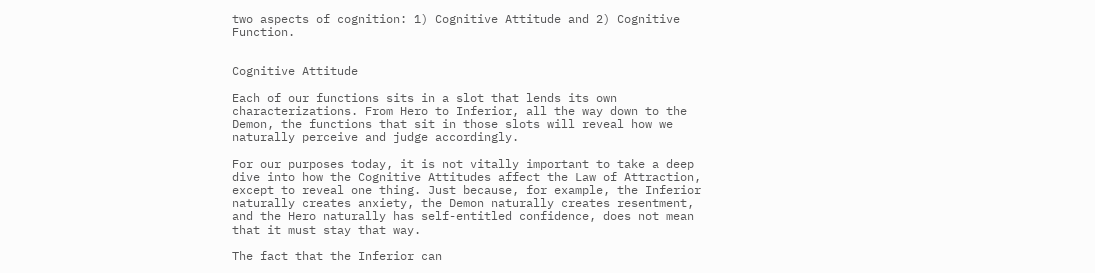two aspects of cognition: 1) Cognitive Attitude and 2) Cognitive Function.


Cognitive Attitude

Each of our functions sits in a slot that lends its own characterizations. From Hero to Inferior, all the way down to the Demon, the functions that sit in those slots will reveal how we naturally perceive and judge accordingly.

For our purposes today, it is not vitally important to take a deep dive into how the Cognitive Attitudes affect the Law of Attraction, except to reveal one thing. Just because, for example, the Inferior naturally creates anxiety, the Demon naturally creates resentment, and the Hero naturally has self-entitled confidence, does not mean that it must stay that way.

The fact that the Inferior can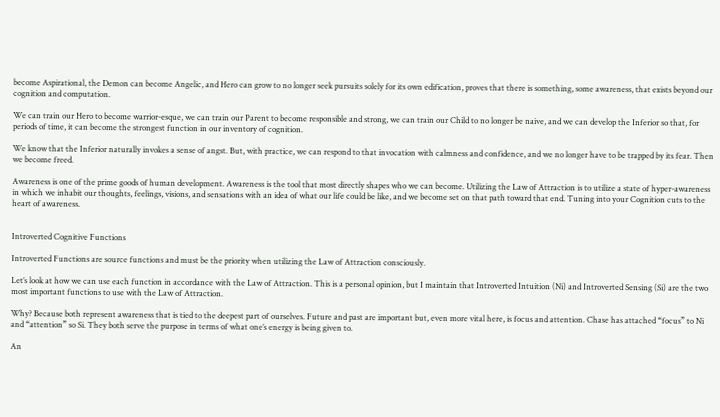become Aspirational, the Demon can become Angelic, and Hero can grow to no longer seek pursuits solely for its own edification, proves that there is something, some awareness, that exists beyond our cognition and computation.

We can train our Hero to become warrior-esque, we can train our Parent to become responsible and strong, we can train our Child to no longer be naive, and we can develop the Inferior so that, for periods of time, it can become the strongest function in our inventory of cognition.

We know that the Inferior naturally invokes a sense of angst. But, with practice, we can respond to that invocation with calmness and confidence, and we no longer have to be trapped by its fear. Then we become freed.

Awareness is one of the prime goods of human development. Awareness is the tool that most directly shapes who we can become. Utilizing the Law of Attraction is to utilize a state of hyper-awareness in which we inhabit our thoughts, feelings, visions, and sensations with an idea of what our life could be like, and we become set on that path toward that end. Tuning into your Cognition cuts to the heart of awareness.


Introverted Cognitive Functions

Introverted Functions are source functions and must be the priority when utilizing the Law of Attraction consciously.

Let’s look at how we can use each function in accordance with the Law of Attraction. This is a personal opinion, but I maintain that Introverted Intuition (Ni) and Introverted Sensing (Si) are the two most important functions to use with the Law of Attraction.

Why? Because both represent awareness that is tied to the deepest part of ourselves. Future and past are important but, even more vital here, is focus and attention. Chase has attached “focus” to Ni and “attention” so Si. They both serve the purpose in terms of what one’s energy is being given to.

An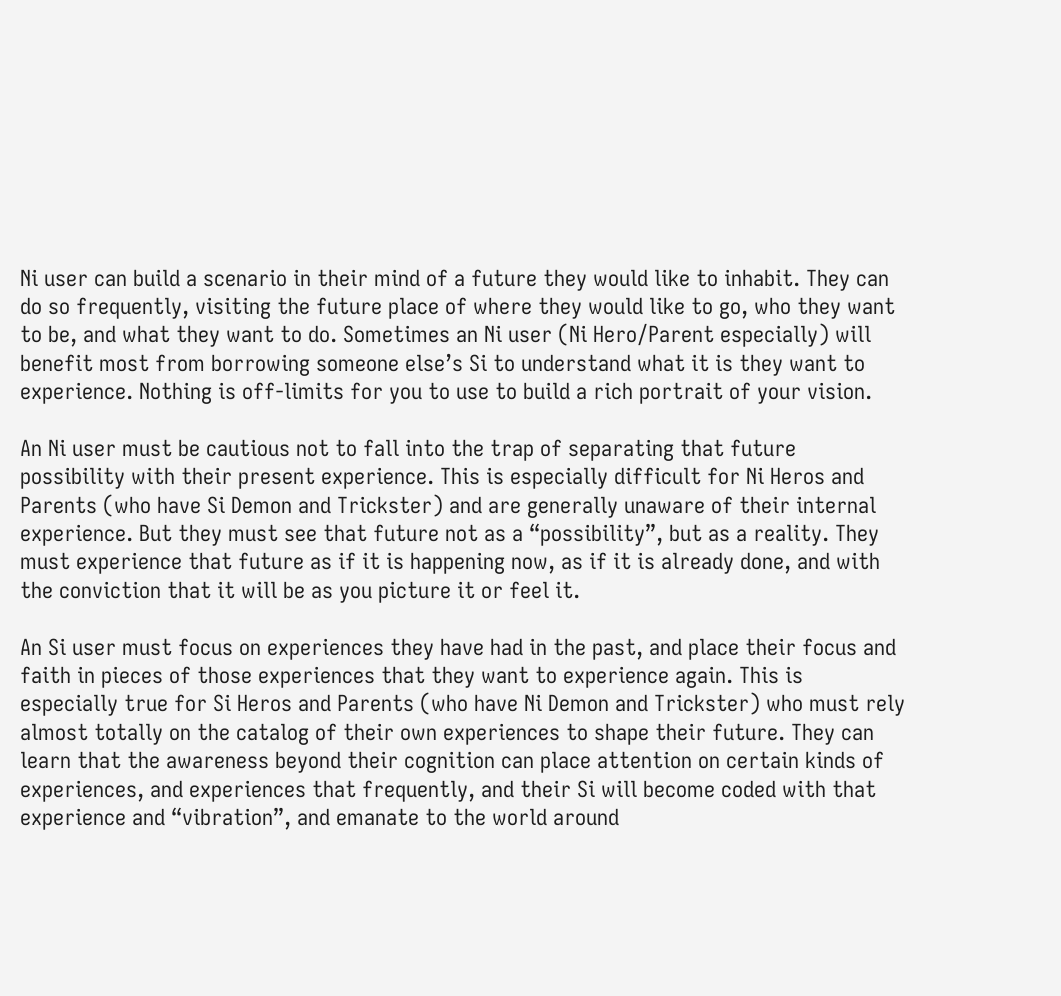Ni user can build a scenario in their mind of a future they would like to inhabit. They can do so frequently, visiting the future place of where they would like to go, who they want to be, and what they want to do. Sometimes an Ni user (Ni Hero/Parent especially) will benefit most from borrowing someone else’s Si to understand what it is they want to experience. Nothing is off-limits for you to use to build a rich portrait of your vision.

An Ni user must be cautious not to fall into the trap of separating that future possibility with their present experience. This is especially difficult for Ni Heros and Parents (who have Si Demon and Trickster) and are generally unaware of their internal experience. But they must see that future not as a “possibility”, but as a reality. They must experience that future as if it is happening now, as if it is already done, and with the conviction that it will be as you picture it or feel it.

An Si user must focus on experiences they have had in the past, and place their focus and faith in pieces of those experiences that they want to experience again. This is especially true for Si Heros and Parents (who have Ni Demon and Trickster) who must rely almost totally on the catalog of their own experiences to shape their future. They can learn that the awareness beyond their cognition can place attention on certain kinds of experiences, and experiences that frequently, and their Si will become coded with that experience and “vibration”, and emanate to the world around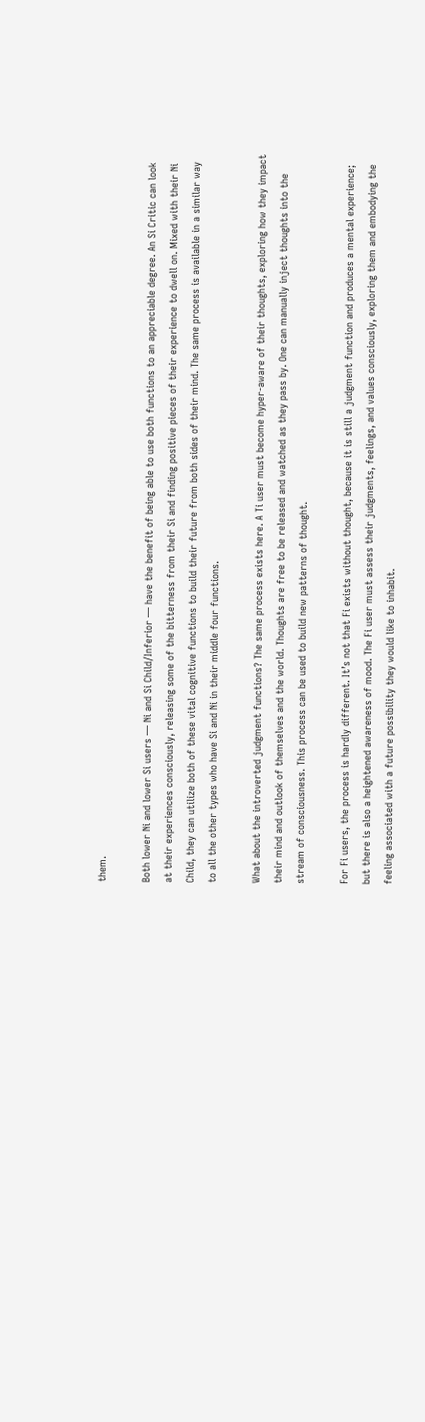them.

Both lower Ni and lower Si users — Ni and Si Child/Inferior — have the benefit of being able to use both functions to an appreciable degree. An Si Critic can look at their experiences consciously, releasing some of the bitterness from their Si and finding positive pieces of their experience to dwell on. Mixed with their Ni Child, they can utilize both of these vital cognitive functions to build their future from both sides of their mind. The same process is available in a similar way to all the other types who have Si and Ni in their middle four functions.

What about the introverted judgment functions? The same process exists here. A Ti user must become hyper-aware of their thoughts, exploring how they impact their mind and outlook of themselves and the world. Thoughts are free to be released and watched as they pass by. One can manually inject thoughts into the stream of consciousness. This process can be used to build new patterns of thought.

For Fi users, the process is hardly different. It’s not that Fi exists without thought, because it is still a judgment function and produces a mental experience; but there is also a heightened awareness of mood. The Fi user must assess their judgments, feelings, and values consciously, exploring them and embodying the feeling associated with a future possibility they would like to inhabit.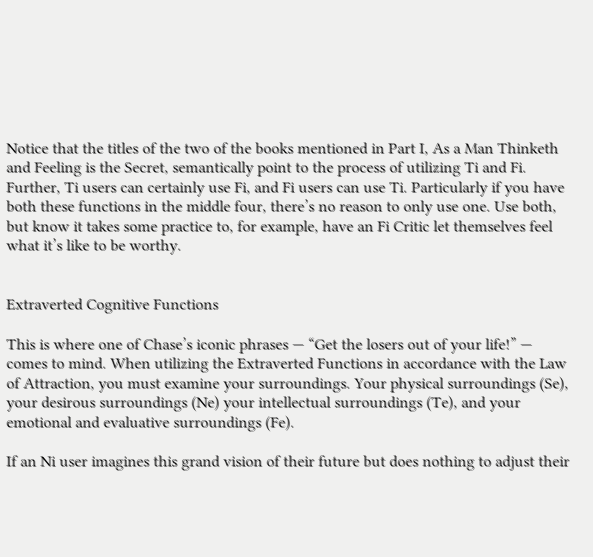Notice that the titles of the two of the books mentioned in Part I, As a Man Thinketh and Feeling is the Secret, semantically point to the process of utilizing Ti and Fi. Further, Ti users can certainly use Fi, and Fi users can use Ti. Particularly if you have both these functions in the middle four, there’s no reason to only use one. Use both, but know it takes some practice to, for example, have an Fi Critic let themselves feel what it’s like to be worthy.


Extraverted Cognitive Functions

This is where one of Chase’s iconic phrases — “Get the losers out of your life!” — comes to mind. When utilizing the Extraverted Functions in accordance with the Law of Attraction, you must examine your surroundings. Your physical surroundings (Se), your desirous surroundings (Ne) your intellectual surroundings (Te), and your emotional and evaluative surroundings (Fe).

If an Ni user imagines this grand vision of their future but does nothing to adjust their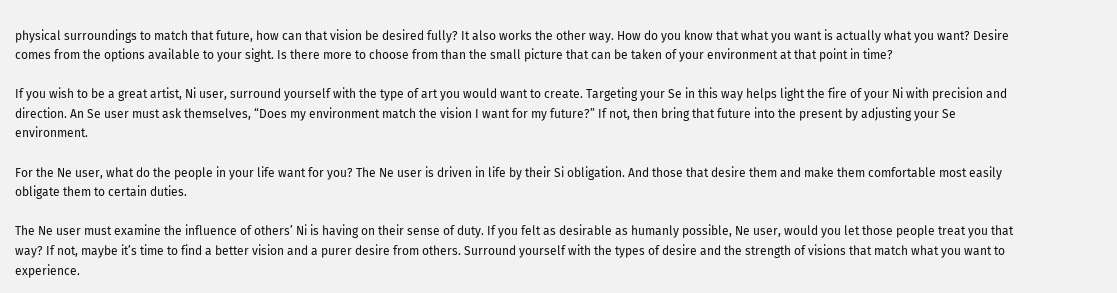physical surroundings to match that future, how can that vision be desired fully? It also works the other way. How do you know that what you want is actually what you want? Desire comes from the options available to your sight. Is there more to choose from than the small picture that can be taken of your environment at that point in time?

If you wish to be a great artist, Ni user, surround yourself with the type of art you would want to create. Targeting your Se in this way helps light the fire of your Ni with precision and direction. An Se user must ask themselves, “Does my environment match the vision I want for my future?” If not, then bring that future into the present by adjusting your Se environment.

For the Ne user, what do the people in your life want for you? The Ne user is driven in life by their Si obligation. And those that desire them and make them comfortable most easily obligate them to certain duties.

The Ne user must examine the influence of others’ Ni is having on their sense of duty. If you felt as desirable as humanly possible, Ne user, would you let those people treat you that way? If not, maybe it’s time to find a better vision and a purer desire from others. Surround yourself with the types of desire and the strength of visions that match what you want to experience.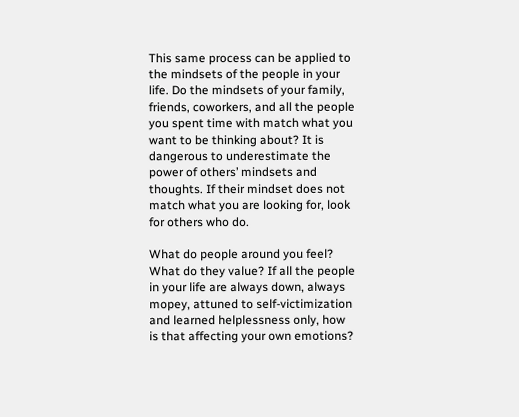This same process can be applied to the mindsets of the people in your life. Do the mindsets of your family, friends, coworkers, and all the people you spent time with match what you want to be thinking about? It is dangerous to underestimate the power of others’ mindsets and thoughts. If their mindset does not match what you are looking for, look for others who do.

What do people around you feel? What do they value? If all the people in your life are always down, always mopey, attuned to self-victimization and learned helplessness only, how is that affecting your own emotions?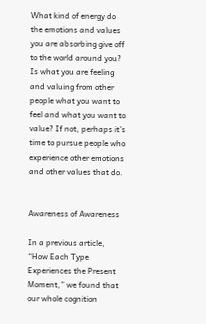What kind of energy do the emotions and values you are absorbing give off to the world around you? Is what you are feeling and valuing from other people what you want to feel and what you want to value? If not, perhaps it’s time to pursue people who experience other emotions and other values that do.


Awareness of Awareness

In a previous article, “How Each Type Experiences the Present Moment,” we found that our whole cognition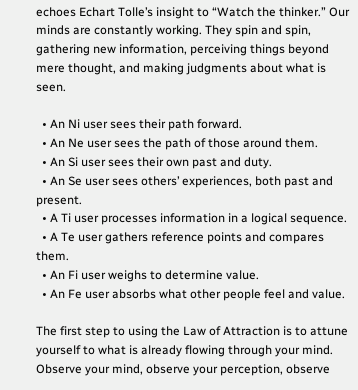echoes Echart Tolle’s insight to “Watch the thinker.” Our minds are constantly working. They spin and spin, gathering new information, perceiving things beyond mere thought, and making judgments about what is seen.

  • An Ni user sees their path forward.
  • An Ne user sees the path of those around them.
  • An Si user sees their own past and duty.
  • An Se user sees others’ experiences, both past and present.
  • A Ti user processes information in a logical sequence.
  • A Te user gathers reference points and compares them.
  • An Fi user weighs to determine value.
  • An Fe user absorbs what other people feel and value.

The first step to using the Law of Attraction is to attune yourself to what is already flowing through your mind. Observe your mind, observe your perception, observe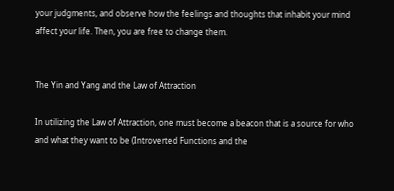your judgments, and observe how the feelings and thoughts that inhabit your mind affect your life. Then, you are free to change them.


The Yin and Yang and the Law of Attraction

In utilizing the Law of Attraction, one must become a beacon that is a source for who and what they want to be (Introverted Functions and the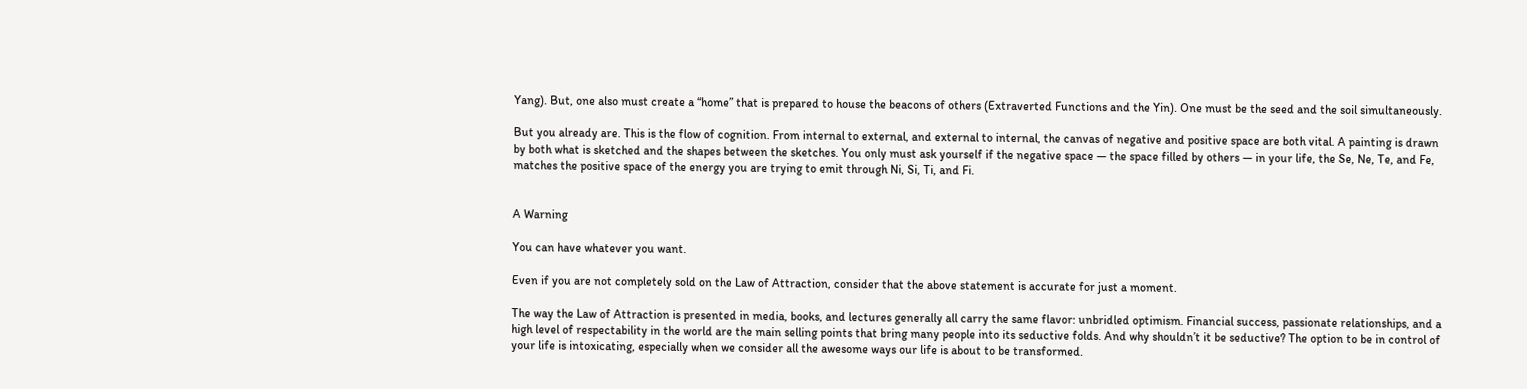Yang). But, one also must create a “home” that is prepared to house the beacons of others (Extraverted Functions and the Yin). One must be the seed and the soil simultaneously.

But you already are. This is the flow of cognition. From internal to external, and external to internal, the canvas of negative and positive space are both vital. A painting is drawn by both what is sketched and the shapes between the sketches. You only must ask yourself if the negative space — the space filled by others — in your life, the Se, Ne, Te, and Fe, matches the positive space of the energy you are trying to emit through Ni, Si, Ti, and Fi.


A Warning

You can have whatever you want.

Even if you are not completely sold on the Law of Attraction, consider that the above statement is accurate for just a moment.

The way the Law of Attraction is presented in media, books, and lectures generally all carry the same flavor: unbridled optimism. Financial success, passionate relationships, and a high level of respectability in the world are the main selling points that bring many people into its seductive folds. And why shouldn’t it be seductive? The option to be in control of your life is intoxicating, especially when we consider all the awesome ways our life is about to be transformed.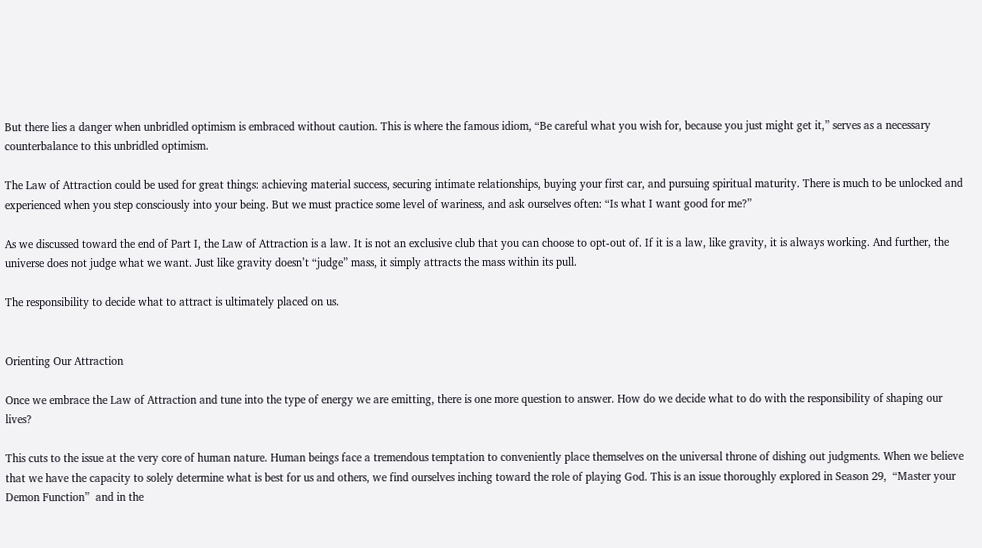But there lies a danger when unbridled optimism is embraced without caution. This is where the famous idiom, “Be careful what you wish for, because you just might get it,” serves as a necessary counterbalance to this unbridled optimism.

The Law of Attraction could be used for great things: achieving material success, securing intimate relationships, buying your first car, and pursuing spiritual maturity. There is much to be unlocked and experienced when you step consciously into your being. But we must practice some level of wariness, and ask ourselves often: “Is what I want good for me?”

As we discussed toward the end of Part I, the Law of Attraction is a law. It is not an exclusive club that you can choose to opt-out of. If it is a law, like gravity, it is always working. And further, the universe does not judge what we want. Just like gravity doesn’t “judge” mass, it simply attracts the mass within its pull.

The responsibility to decide what to attract is ultimately placed on us.


Orienting Our Attraction

Once we embrace the Law of Attraction and tune into the type of energy we are emitting, there is one more question to answer. How do we decide what to do with the responsibility of shaping our lives?

This cuts to the issue at the very core of human nature. Human beings face a tremendous temptation to conveniently place themselves on the universal throne of dishing out judgments. When we believe that we have the capacity to solely determine what is best for us and others, we find ourselves inching toward the role of playing God. This is an issue thoroughly explored in Season 29,  “Master your Demon Function”  and in the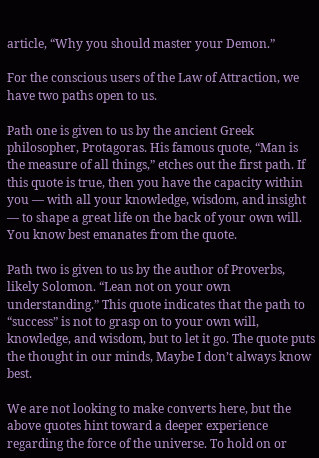article, “Why you should master your Demon.”

For the conscious users of the Law of Attraction, we have two paths open to us.

Path one is given to us by the ancient Greek philosopher, Protagoras. His famous quote, “Man is the measure of all things,” etches out the first path. If this quote is true, then you have the capacity within you — with all your knowledge, wisdom, and insight — to shape a great life on the back of your own will. You know best emanates from the quote.

Path two is given to us by the author of Proverbs, likely Solomon. “Lean not on your own understanding.” This quote indicates that the path to “success” is not to grasp on to your own will, knowledge, and wisdom, but to let it go. The quote puts the thought in our minds, Maybe I don’t always know best.

We are not looking to make converts here, but the above quotes hint toward a deeper experience regarding the force of the universe. To hold on or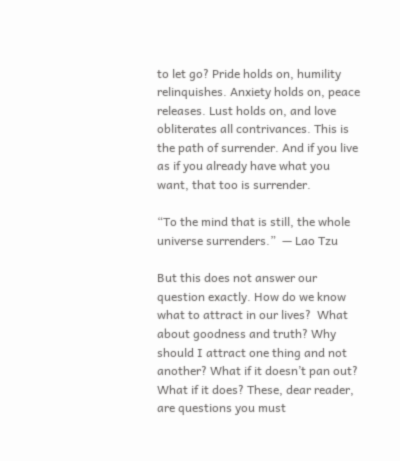to let go? Pride holds on, humility relinquishes. Anxiety holds on, peace releases. Lust holds on, and love obliterates all contrivances. This is the path of surrender. And if you live as if you already have what you want, that too is surrender.

“To the mind that is still, the whole universe surrenders.”  — Lao Tzu

But this does not answer our question exactly. How do we know what to attract in our lives?  What about goodness and truth? Why should I attract one thing and not another? What if it doesn’t pan out? What if it does? These, dear reader, are questions you must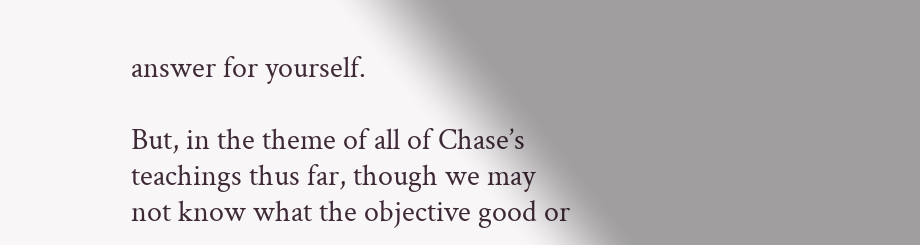answer for yourself.

But, in the theme of all of Chase’s teachings thus far, though we may not know what the objective good or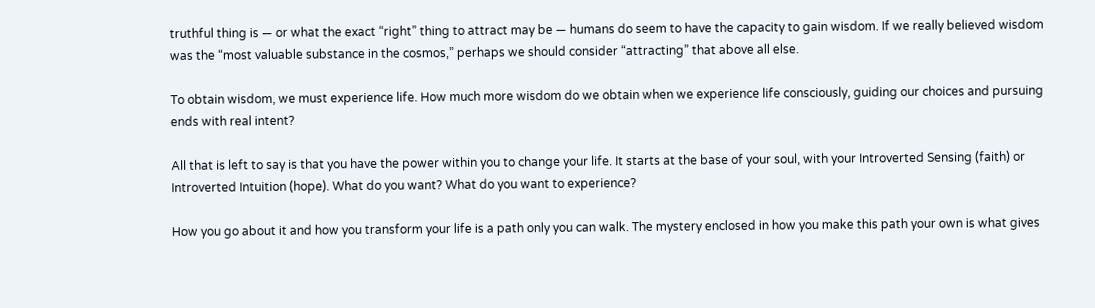truthful thing is — or what the exact “right” thing to attract may be — humans do seem to have the capacity to gain wisdom. If we really believed wisdom was the “most valuable substance in the cosmos,” perhaps we should consider “attracting” that above all else.

To obtain wisdom, we must experience life. How much more wisdom do we obtain when we experience life consciously, guiding our choices and pursuing ends with real intent?

All that is left to say is that you have the power within you to change your life. It starts at the base of your soul, with your Introverted Sensing (faith) or Introverted Intuition (hope). What do you want? What do you want to experience?

How you go about it and how you transform your life is a path only you can walk. The mystery enclosed in how you make this path your own is what gives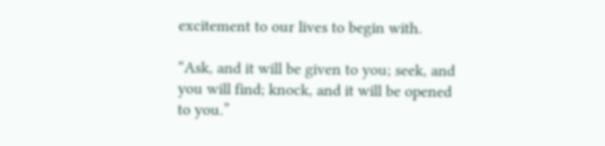excitement to our lives to begin with.

“Ask, and it will be given to you; seek, and you will find; knock, and it will be opened to you.”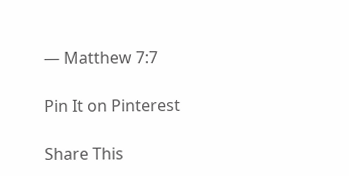— Matthew 7:7

Pin It on Pinterest

Share This